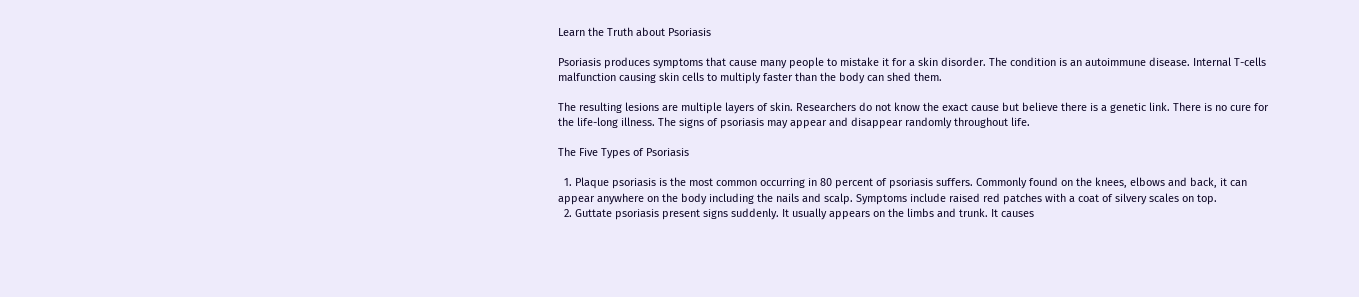Learn the Truth about Psoriasis

Psoriasis produces symptoms that cause many people to mistake it for a skin disorder. The condition is an autoimmune disease. Internal T-cells malfunction causing skin cells to multiply faster than the body can shed them.

The resulting lesions are multiple layers of skin. Researchers do not know the exact cause but believe there is a genetic link. There is no cure for the life-long illness. The signs of psoriasis may appear and disappear randomly throughout life.

The Five Types of Psoriasis

  1. Plaque psoriasis is the most common occurring in 80 percent of psoriasis suffers. Commonly found on the knees, elbows and back, it can appear anywhere on the body including the nails and scalp. Symptoms include raised red patches with a coat of silvery scales on top.
  2. Guttate psoriasis present signs suddenly. It usually appears on the limbs and trunk. It causes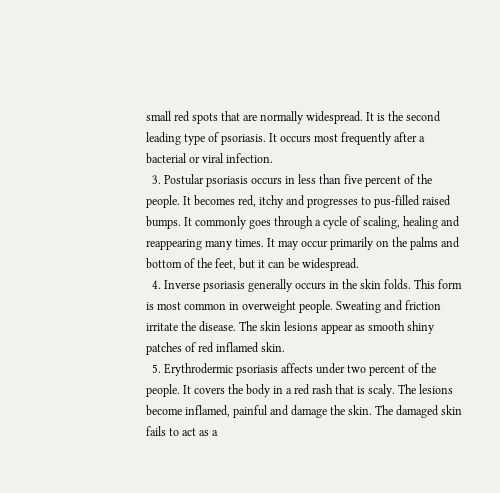small red spots that are normally widespread. It is the second leading type of psoriasis. It occurs most frequently after a bacterial or viral infection.
  3. Postular psoriasis occurs in less than five percent of the people. It becomes red, itchy and progresses to pus-filled raised bumps. It commonly goes through a cycle of scaling, healing and reappearing many times. It may occur primarily on the palms and bottom of the feet, but it can be widespread.
  4. Inverse psoriasis generally occurs in the skin folds. This form is most common in overweight people. Sweating and friction irritate the disease. The skin lesions appear as smooth shiny patches of red inflamed skin.
  5. Erythrodermic psoriasis affects under two percent of the people. It covers the body in a red rash that is scaly. The lesions become inflamed, painful and damage the skin. The damaged skin fails to act as a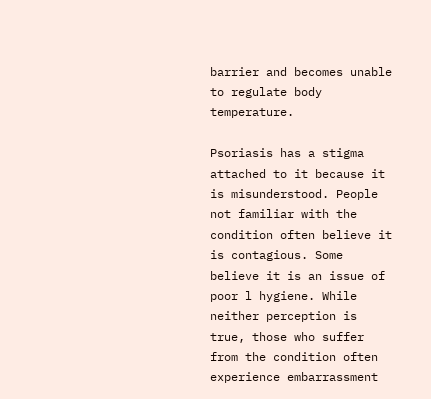barrier and becomes unable to regulate body temperature.

Psoriasis has a stigma attached to it because it is misunderstood. People not familiar with the condition often believe it is contagious. Some believe it is an issue of poor l hygiene. While neither perception is true, those who suffer from the condition often experience embarrassment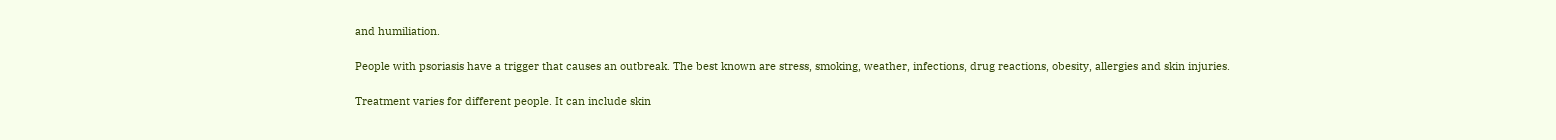and humiliation.

People with psoriasis have a trigger that causes an outbreak. The best known are stress, smoking, weather, infections, drug reactions, obesity, allergies and skin injuries.

Treatment varies for different people. It can include skin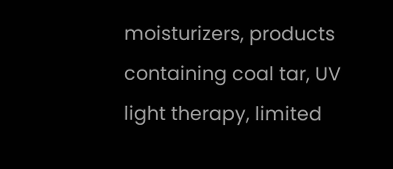moisturizers, products containing coal tar, UV light therapy, limited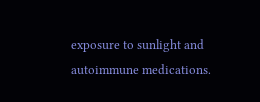exposure to sunlight and autoimmune medications.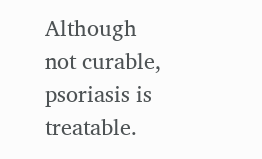Although not curable, psoriasis is treatable.